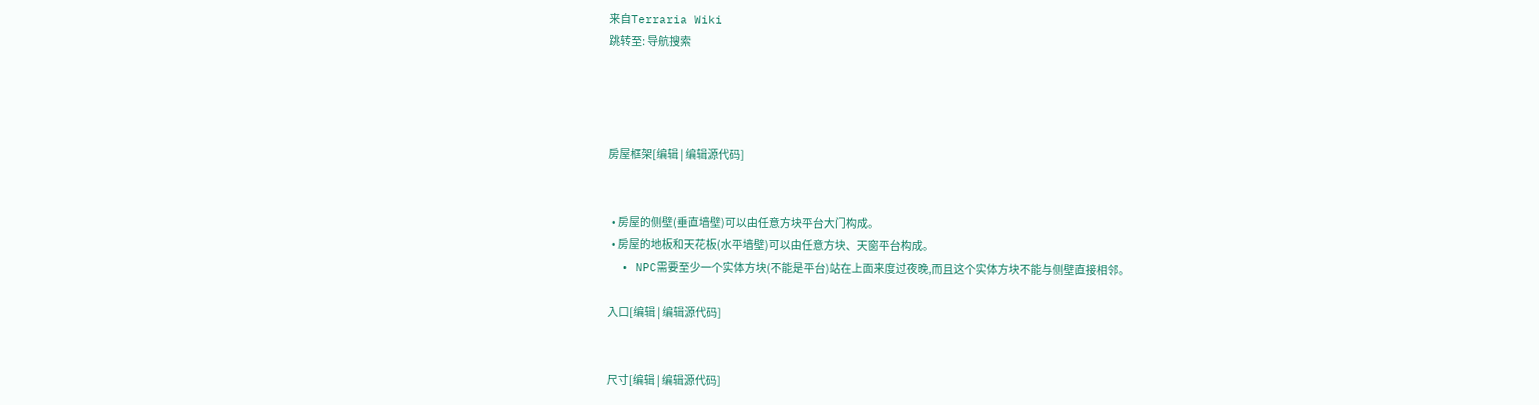来自Terraria Wiki
跳转至: 导航搜索




房屋框架[编辑 | 编辑源代码]


  • 房屋的侧壁(垂直墙壁)可以由任意方块平台大门构成。
  • 房屋的地板和天花板(水平墙壁)可以由任意方块、天窗平台构成。
  • NPC需要至少一个实体方块(不能是平台)站在上面来度过夜晚,而且这个实体方块不能与侧壁直接相邻。

入口[编辑 | 编辑源代码]


尺寸[编辑 | 编辑源代码]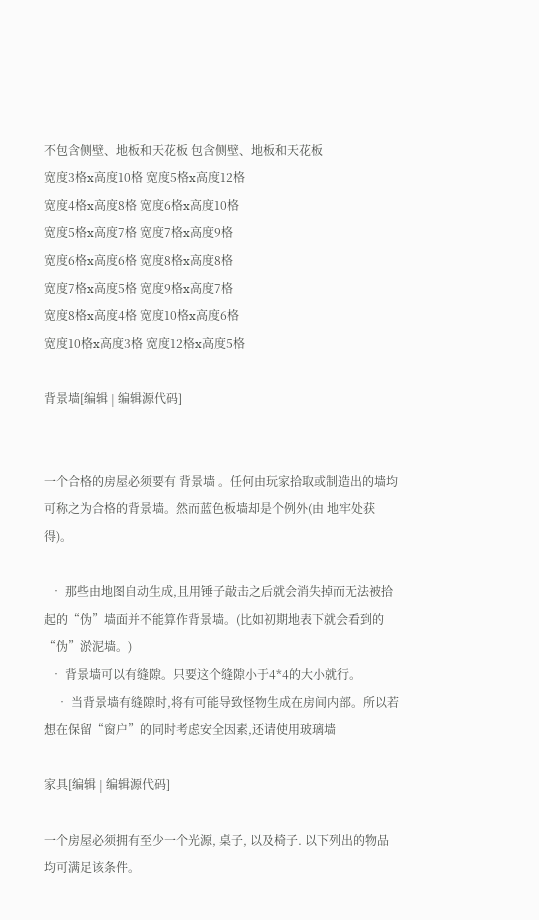不包含侧壁、地板和天花板 包含侧壁、地板和天花板
宽度3格x高度10格 宽度5格x高度12格
宽度4格x高度8格 宽度6格x高度10格
宽度5格x高度7格 宽度7格x高度9格
宽度6格x高度6格 宽度8格x高度8格
宽度7格x高度5格 宽度9格x高度7格
宽度8格x高度4格 宽度10格x高度6格
宽度10格x高度3格 宽度12格x高度5格

背景墙[编辑 | 编辑源代码]


一个合格的房屋必须要有 背景墙 。任何由玩家拾取或制造出的墙均可称之为合格的背景墙。然而蓝色板墙却是个例外(由 地牢处获得)。

  • 那些由地图自动生成,且用锤子敲击之后就会消失掉而无法被拾起的“伪”墙面并不能算作背景墙。(比如初期地表下就会看到的“伪”淤泥墙。)
  • 背景墙可以有缝隙。只要这个缝隙小于4*4的大小就行。
    • 当背景墙有缝隙时,将有可能导致怪物生成在房间内部。所以若想在保留“窗户”的同时考虑安全因素,还请使用玻璃墙

家具[编辑 | 编辑源代码]

一个房屋必须拥有至少一个光源, 桌子, 以及椅子. 以下列出的物品均可满足该条件。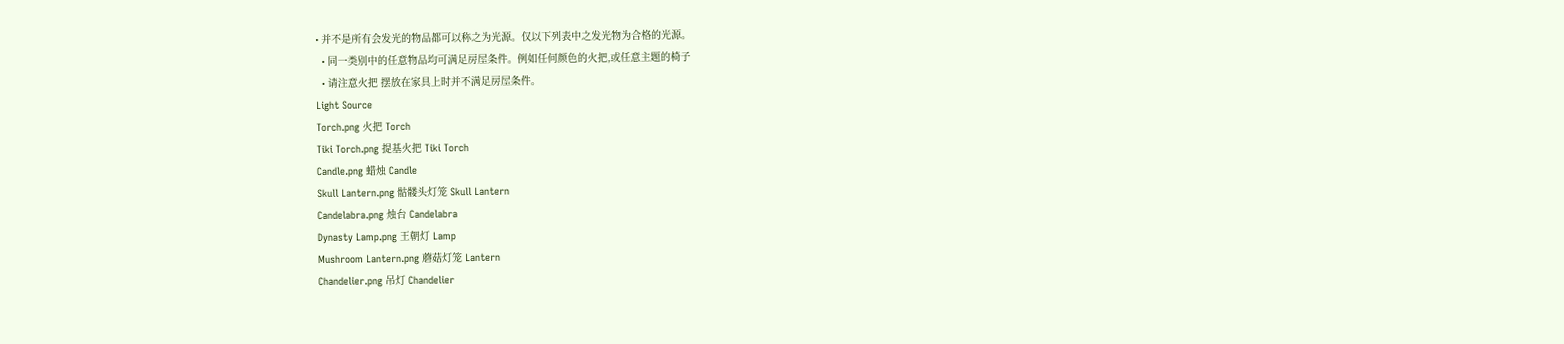• 并不是所有会发光的物品都可以称之为光源。仅以下列表中之发光物为合格的光源。
  • 同一类别中的任意物品均可满足房屋条件。例如任何颜色的火把,或任意主题的椅子
  • 请注意火把 摆放在家具上时并不满足房屋条件。
Light Source
Torch.png 火把 Torch
Tiki Torch.png 提基火把 Tiki Torch
Candle.png 蜡烛 Candle
Skull Lantern.png 骷髅头灯笼 Skull Lantern
Candelabra.png 烛台 Candelabra
Dynasty Lamp.png 王朝灯 Lamp
Mushroom Lantern.png 蘑菇灯笼 Lantern
Chandelier.png 吊灯 Chandelier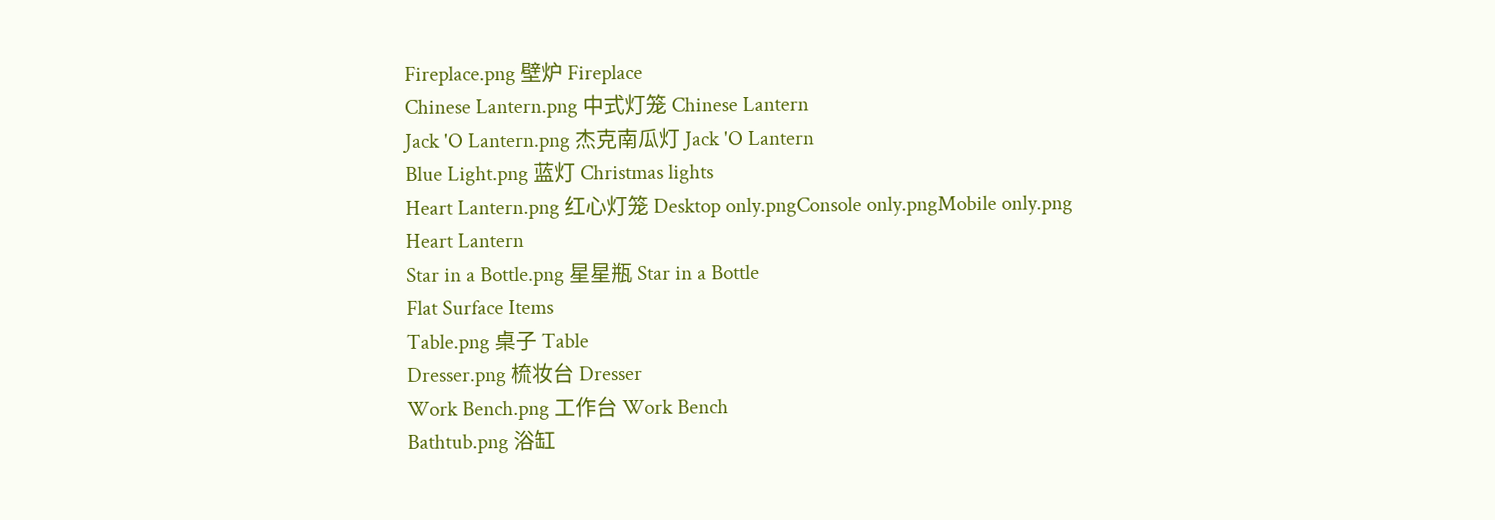Fireplace.png 壁炉 Fireplace
Chinese Lantern.png 中式灯笼 Chinese Lantern
Jack 'O Lantern.png 杰克南瓜灯 Jack 'O Lantern
Blue Light.png 蓝灯 Christmas lights
Heart Lantern.png 红心灯笼 Desktop only.pngConsole only.pngMobile only.png Heart Lantern
Star in a Bottle.png 星星瓶 Star in a Bottle
Flat Surface Items
Table.png 桌子 Table
Dresser.png 梳妆台 Dresser
Work Bench.png 工作台 Work Bench
Bathtub.png 浴缸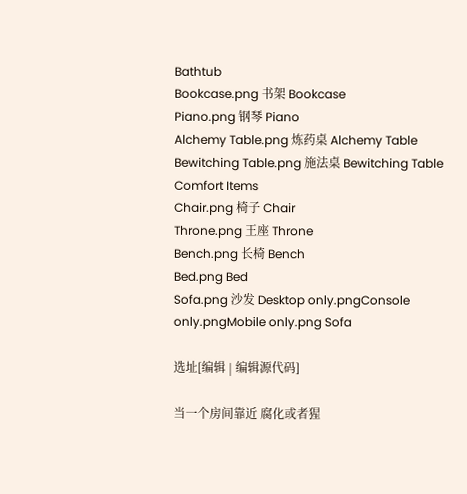Bathtub
Bookcase.png 书架 Bookcase
Piano.png 钢琴 Piano
Alchemy Table.png 炼药桌 Alchemy Table
Bewitching Table.png 施法桌 Bewitching Table
Comfort Items
Chair.png 椅子 Chair
Throne.png 王座 Throne
Bench.png 长椅 Bench
Bed.png Bed
Sofa.png 沙发 Desktop only.pngConsole only.pngMobile only.png Sofa

选址[编辑 | 编辑源代码]

当一个房间靠近 腐化或者猩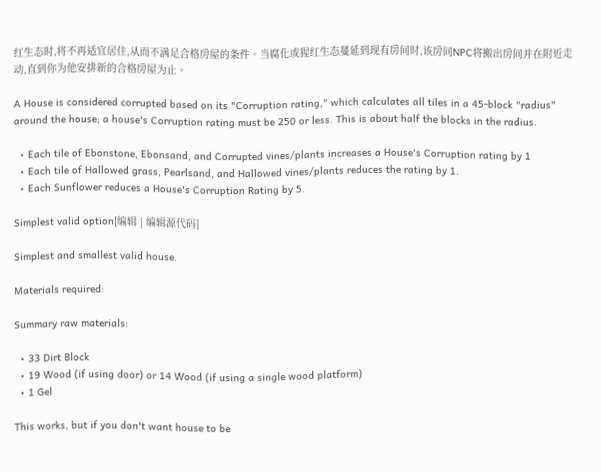红生态时,将不再适宜居住,从而不满足合格房屋的条件。当腐化或猩红生态蔓延到现有房间时,该房间NPC将搬出房间并在附近走动,直到你为他安排新的合格房屋为止。

A House is considered corrupted based on its "Corruption rating," which calculates all tiles in a 45-block "radius" around the house; a house's Corruption rating must be 250 or less. This is about half the blocks in the radius.

  • Each tile of Ebonstone, Ebonsand, and Corrupted vines/plants increases a House's Corruption rating by 1
  • Each tile of Hallowed grass, Pearlsand, and Hallowed vines/plants reduces the rating by 1.
  • Each Sunflower reduces a House's Corruption Rating by 5.

Simplest valid option[编辑 | 编辑源代码]

Simplest and smallest valid house.

Materials required:

Summary raw materials:

  • 33 Dirt Block
  • 19 Wood (if using door) or 14 Wood (if using a single wood platform)
  • 1 Gel

This works, but if you don't want house to be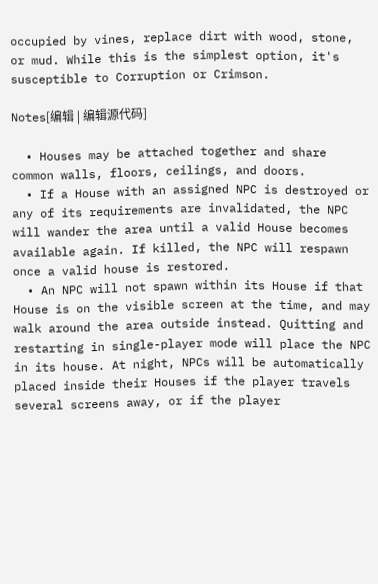occupied by vines, replace dirt with wood, stone, or mud. While this is the simplest option, it's susceptible to Corruption or Crimson.

Notes[编辑 | 编辑源代码]

  • Houses may be attached together and share common walls, floors, ceilings, and doors.
  • If a House with an assigned NPC is destroyed or any of its requirements are invalidated, the NPC will wander the area until a valid House becomes available again. If killed, the NPC will respawn once a valid house is restored.
  • An NPC will not spawn within its House if that House is on the visible screen at the time, and may walk around the area outside instead. Quitting and restarting in single-player mode will place the NPC in its house. At night, NPCs will be automatically placed inside their Houses if the player travels several screens away, or if the player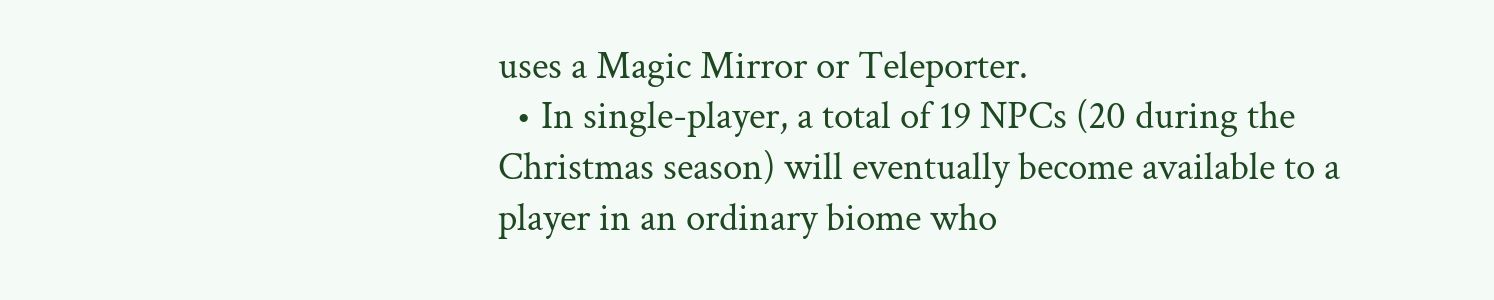uses a Magic Mirror or Teleporter.
  • In single-player, a total of 19 NPCs (20 during the Christmas season) will eventually become available to a player in an ordinary biome who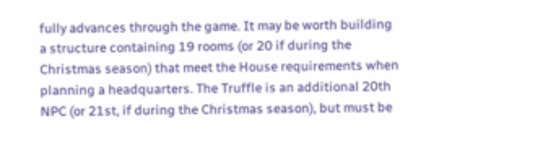fully advances through the game. It may be worth building a structure containing 19 rooms (or 20 if during the Christmas season) that meet the House requirements when planning a headquarters. The Truffle is an additional 20th NPC (or 21st, if during the Christmas season), but must be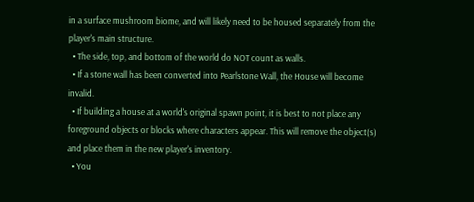in a surface mushroom biome, and will likely need to be housed separately from the player's main structure.
  • The side, top, and bottom of the world do NOT count as walls.
  • If a stone wall has been converted into Pearlstone Wall, the House will become invalid.
  • If building a house at a world's original spawn point, it is best to not place any foreground objects or blocks where characters appear. This will remove the object(s) and place them in the new player's inventory.
  • You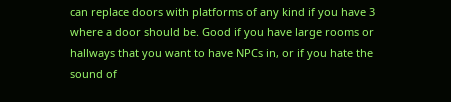can replace doors with platforms of any kind if you have 3 where a door should be. Good if you have large rooms or hallways that you want to have NPCs in, or if you hate the sound of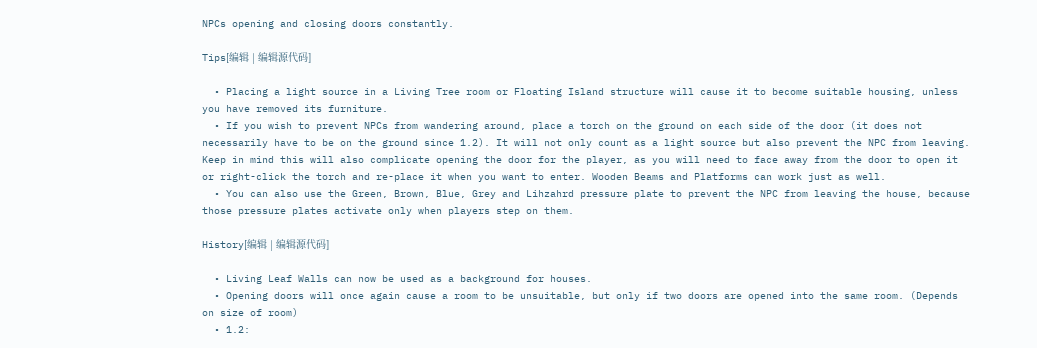NPCs opening and closing doors constantly.

Tips[编辑 | 编辑源代码]

  • Placing a light source in a Living Tree room or Floating Island structure will cause it to become suitable housing, unless you have removed its furniture.
  • If you wish to prevent NPCs from wandering around, place a torch on the ground on each side of the door (it does not necessarily have to be on the ground since 1.2). It will not only count as a light source but also prevent the NPC from leaving. Keep in mind this will also complicate opening the door for the player, as you will need to face away from the door to open it or right-click the torch and re-place it when you want to enter. Wooden Beams and Platforms can work just as well.
  • You can also use the Green, Brown, Blue, Grey and Lihzahrd pressure plate to prevent the NPC from leaving the house, because those pressure plates activate only when players step on them.

History[编辑 | 编辑源代码]

  • Living Leaf Walls can now be used as a background for houses.
  • Opening doors will once again cause a room to be unsuitable, but only if two doors are opened into the same room. (Depends on size of room)
  • 1.2: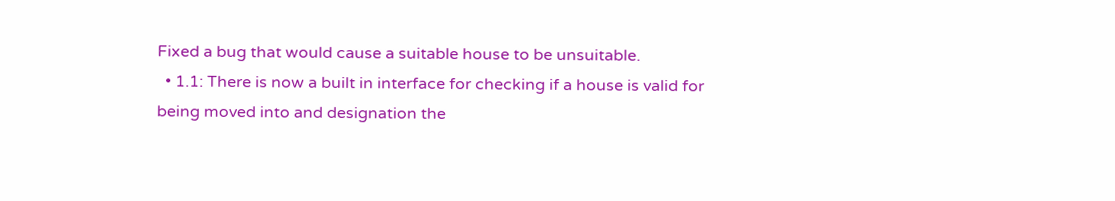Fixed a bug that would cause a suitable house to be unsuitable.
  • 1.1: There is now a built in interface for checking if a house is valid for being moved into and designation the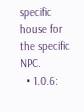specific house for the specific NPC.
  • 1.0.6: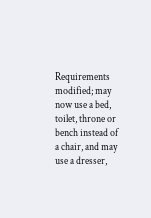Requirements modified; may now use a bed, toilet, throne or bench instead of a chair, and may use a dresser,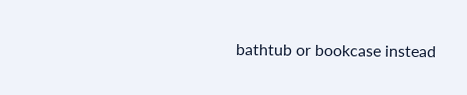bathtub or bookcase instead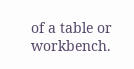of a table or workbench.